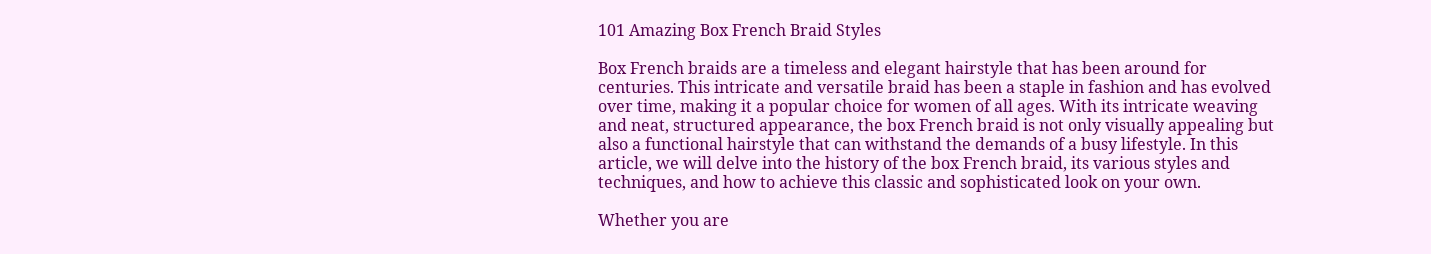101 Amazing Box French Braid Styles

Box French braids are a timeless and elegant hairstyle that has been around for centuries. This intricate and versatile braid has been a staple in fashion and has evolved over time, making it a popular choice for women of all ages. With its intricate weaving and neat, structured appearance, the box French braid is not only visually appealing but also a functional hairstyle that can withstand the demands of a busy lifestyle. In this article, we will delve into the history of the box French braid, its various styles and techniques, and how to achieve this classic and sophisticated look on your own.

Whether you are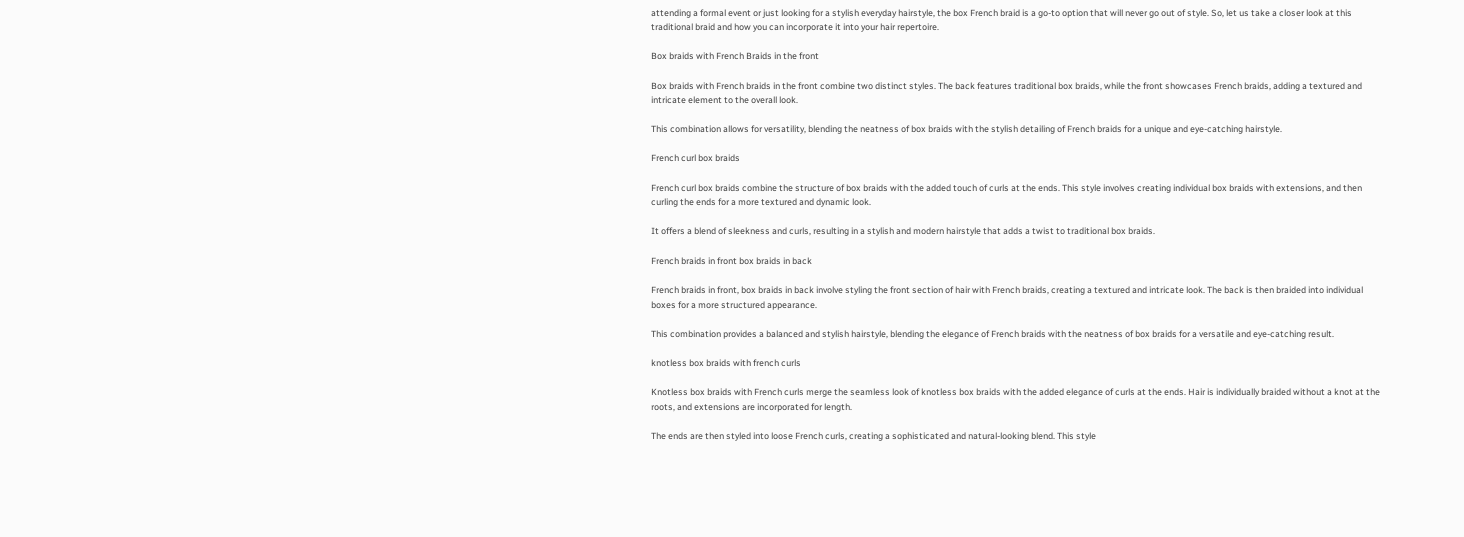attending a formal event or just looking for a stylish everyday hairstyle, the box French braid is a go-to option that will never go out of style. So, let us take a closer look at this traditional braid and how you can incorporate it into your hair repertoire.

Box braids with French Braids in the front

Box braids with French braids in the front combine two distinct styles. The back features traditional box braids, while the front showcases French braids, adding a textured and intricate element to the overall look.

This combination allows for versatility, blending the neatness of box braids with the stylish detailing of French braids for a unique and eye-catching hairstyle.

French curl box braids

French curl box braids combine the structure of box braids with the added touch of curls at the ends. This style involves creating individual box braids with extensions, and then curling the ends for a more textured and dynamic look.

It offers a blend of sleekness and curls, resulting in a stylish and modern hairstyle that adds a twist to traditional box braids.

French braids in front box braids in back

French braids in front, box braids in back involve styling the front section of hair with French braids, creating a textured and intricate look. The back is then braided into individual boxes for a more structured appearance.

This combination provides a balanced and stylish hairstyle, blending the elegance of French braids with the neatness of box braids for a versatile and eye-catching result.

knotless box braids with french curls

Knotless box braids with French curls merge the seamless look of knotless box braids with the added elegance of curls at the ends. Hair is individually braided without a knot at the roots, and extensions are incorporated for length.

The ends are then styled into loose French curls, creating a sophisticated and natural-looking blend. This style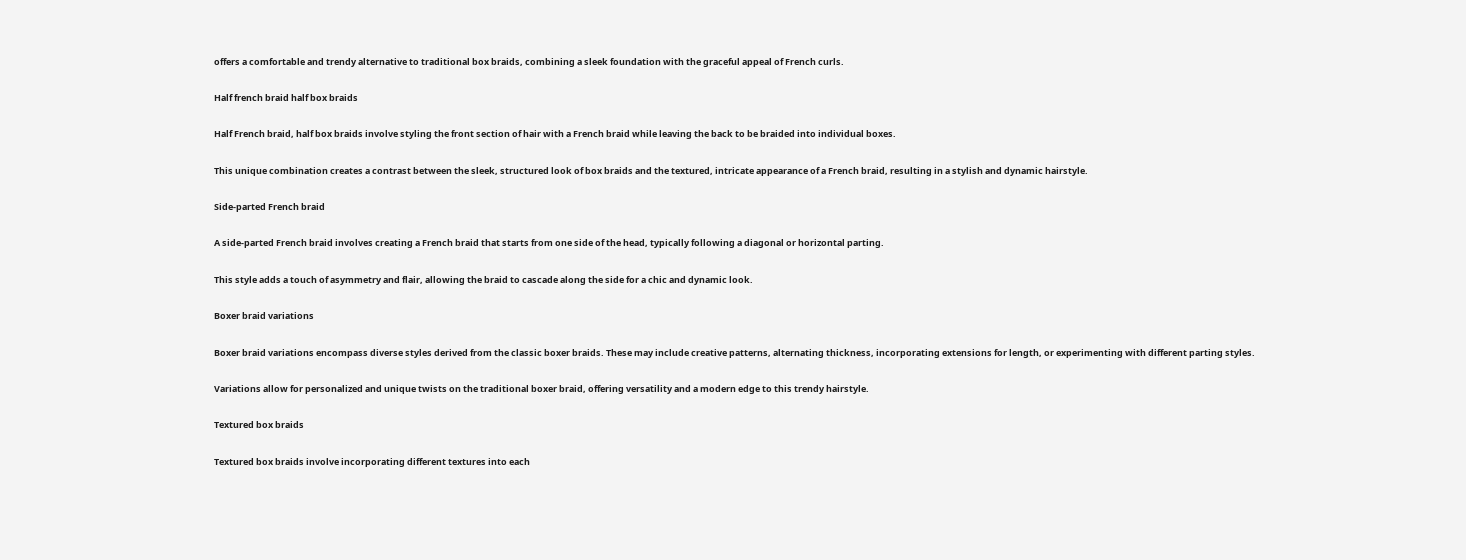offers a comfortable and trendy alternative to traditional box braids, combining a sleek foundation with the graceful appeal of French curls.

Half french braid half box braids

Half French braid, half box braids involve styling the front section of hair with a French braid while leaving the back to be braided into individual boxes.

This unique combination creates a contrast between the sleek, structured look of box braids and the textured, intricate appearance of a French braid, resulting in a stylish and dynamic hairstyle.

Side-parted French braid

A side-parted French braid involves creating a French braid that starts from one side of the head, typically following a diagonal or horizontal parting.

This style adds a touch of asymmetry and flair, allowing the braid to cascade along the side for a chic and dynamic look.

Boxer braid variations

Boxer braid variations encompass diverse styles derived from the classic boxer braids. These may include creative patterns, alternating thickness, incorporating extensions for length, or experimenting with different parting styles.

Variations allow for personalized and unique twists on the traditional boxer braid, offering versatility and a modern edge to this trendy hairstyle.

Textured box braids

Textured box braids involve incorporating different textures into each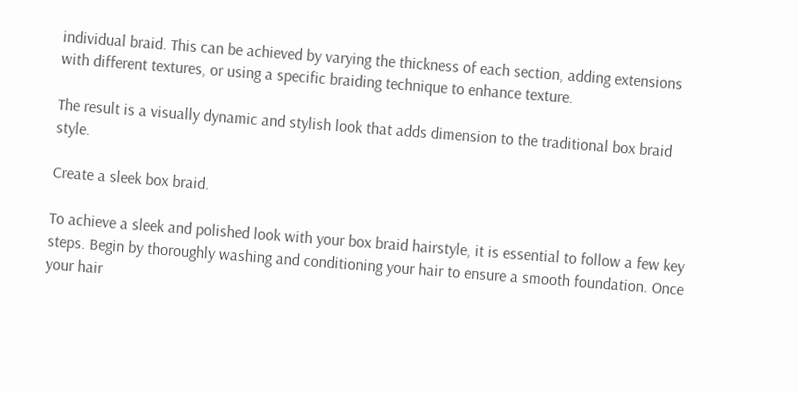individual braid. This can be achieved by varying the thickness of each section, adding extensions with different textures, or using a specific braiding technique to enhance texture.

The result is a visually dynamic and stylish look that adds dimension to the traditional box braid style.

Create a sleek box braid.

To achieve a sleek and polished look with your box braid hairstyle, it is essential to follow a few key steps. Begin by thoroughly washing and conditioning your hair to ensure a smooth foundation. Once your hair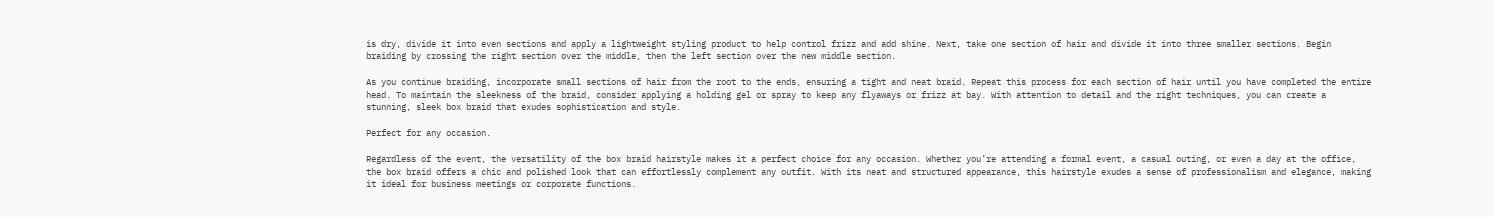is dry, divide it into even sections and apply a lightweight styling product to help control frizz and add shine. Next, take one section of hair and divide it into three smaller sections. Begin braiding by crossing the right section over the middle, then the left section over the new middle section.

As you continue braiding, incorporate small sections of hair from the root to the ends, ensuring a tight and neat braid. Repeat this process for each section of hair until you have completed the entire head. To maintain the sleekness of the braid, consider applying a holding gel or spray to keep any flyaways or frizz at bay. With attention to detail and the right techniques, you can create a stunning, sleek box braid that exudes sophistication and style.

Perfect for any occasion.

Regardless of the event, the versatility of the box braid hairstyle makes it a perfect choice for any occasion. Whether you’re attending a formal event, a casual outing, or even a day at the office, the box braid offers a chic and polished look that can effortlessly complement any outfit. With its neat and structured appearance, this hairstyle exudes a sense of professionalism and elegance, making it ideal for business meetings or corporate functions.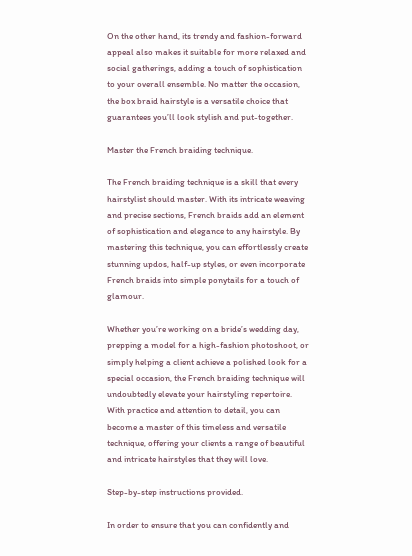On the other hand, its trendy and fashion-forward appeal also makes it suitable for more relaxed and social gatherings, adding a touch of sophistication to your overall ensemble. No matter the occasion, the box braid hairstyle is a versatile choice that guarantees you’ll look stylish and put-together.

Master the French braiding technique.

The French braiding technique is a skill that every hairstylist should master. With its intricate weaving and precise sections, French braids add an element of sophistication and elegance to any hairstyle. By mastering this technique, you can effortlessly create stunning updos, half-up styles, or even incorporate French braids into simple ponytails for a touch of glamour.

Whether you’re working on a bride’s wedding day, prepping a model for a high-fashion photoshoot, or simply helping a client achieve a polished look for a special occasion, the French braiding technique will undoubtedly elevate your hairstyling repertoire. With practice and attention to detail, you can become a master of this timeless and versatile technique, offering your clients a range of beautiful and intricate hairstyles that they will love.

Step-by-step instructions provided.

In order to ensure that you can confidently and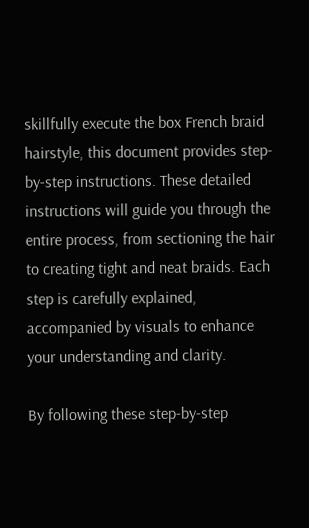skillfully execute the box French braid hairstyle, this document provides step-by-step instructions. These detailed instructions will guide you through the entire process, from sectioning the hair to creating tight and neat braids. Each step is carefully explained, accompanied by visuals to enhance your understanding and clarity.

By following these step-by-step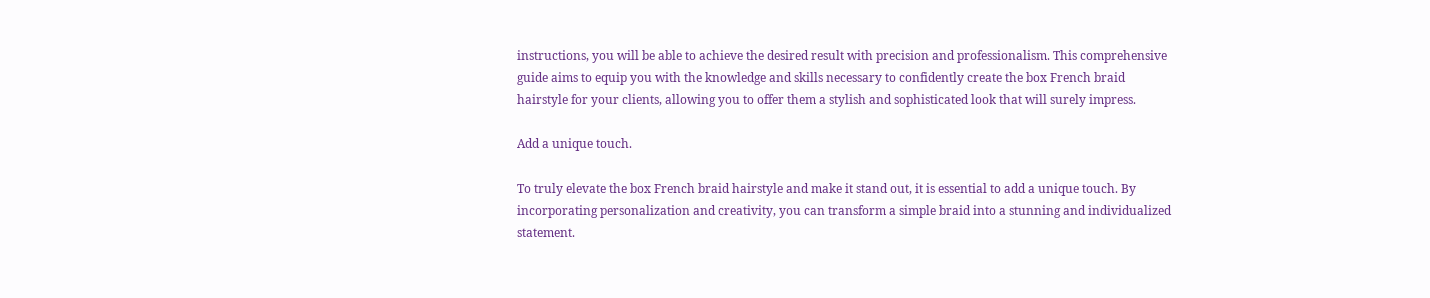instructions, you will be able to achieve the desired result with precision and professionalism. This comprehensive guide aims to equip you with the knowledge and skills necessary to confidently create the box French braid hairstyle for your clients, allowing you to offer them a stylish and sophisticated look that will surely impress.

Add a unique touch.

To truly elevate the box French braid hairstyle and make it stand out, it is essential to add a unique touch. By incorporating personalization and creativity, you can transform a simple braid into a stunning and individualized statement.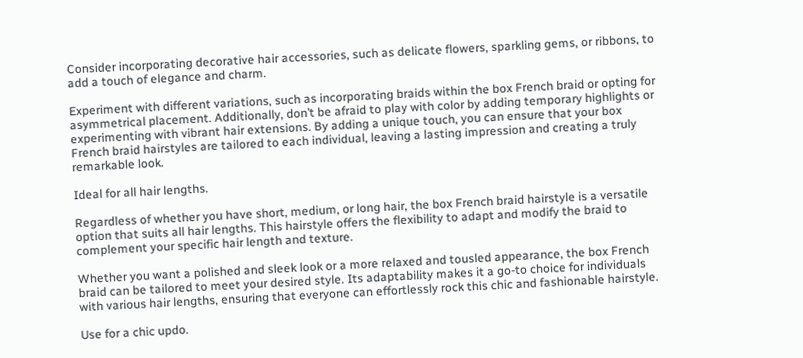Consider incorporating decorative hair accessories, such as delicate flowers, sparkling gems, or ribbons, to add a touch of elegance and charm.

Experiment with different variations, such as incorporating braids within the box French braid or opting for asymmetrical placement. Additionally, don’t be afraid to play with color by adding temporary highlights or experimenting with vibrant hair extensions. By adding a unique touch, you can ensure that your box French braid hairstyles are tailored to each individual, leaving a lasting impression and creating a truly remarkable look.

Ideal for all hair lengths.

Regardless of whether you have short, medium, or long hair, the box French braid hairstyle is a versatile option that suits all hair lengths. This hairstyle offers the flexibility to adapt and modify the braid to complement your specific hair length and texture.

Whether you want a polished and sleek look or a more relaxed and tousled appearance, the box French braid can be tailored to meet your desired style. Its adaptability makes it a go-to choice for individuals with various hair lengths, ensuring that everyone can effortlessly rock this chic and fashionable hairstyle.

Use for a chic updo.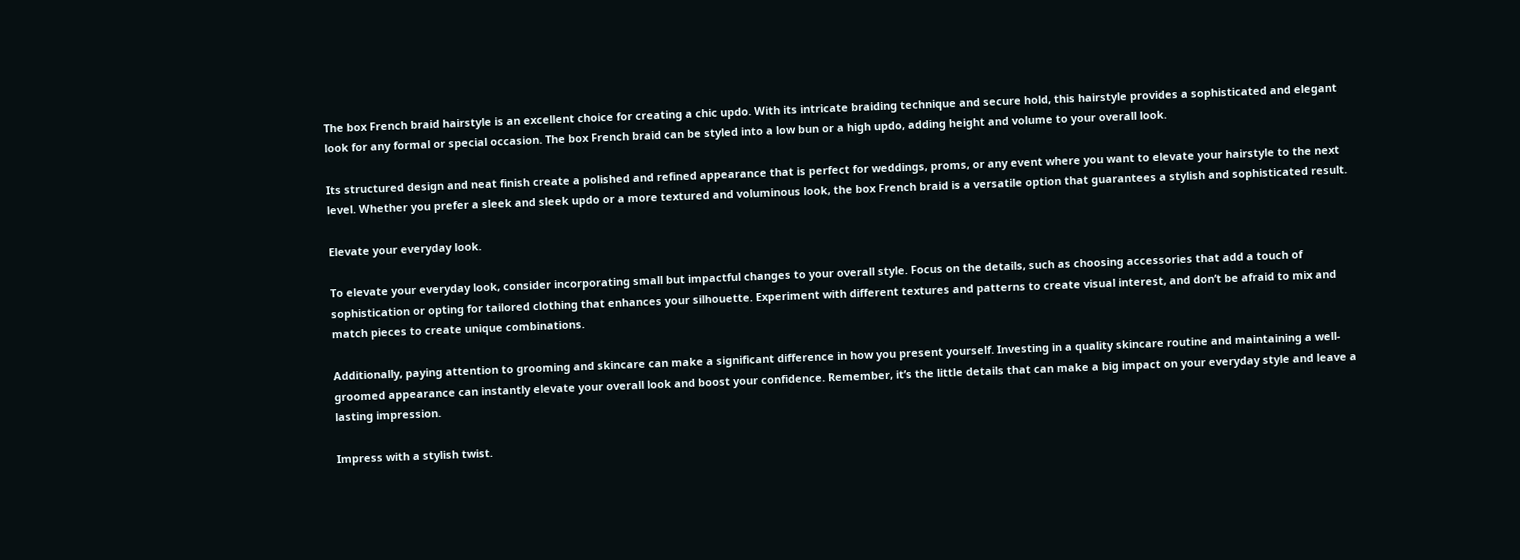The box French braid hairstyle is an excellent choice for creating a chic updo. With its intricate braiding technique and secure hold, this hairstyle provides a sophisticated and elegant look for any formal or special occasion. The box French braid can be styled into a low bun or a high updo, adding height and volume to your overall look.

Its structured design and neat finish create a polished and refined appearance that is perfect for weddings, proms, or any event where you want to elevate your hairstyle to the next level. Whether you prefer a sleek and sleek updo or a more textured and voluminous look, the box French braid is a versatile option that guarantees a stylish and sophisticated result.

Elevate your everyday look.

To elevate your everyday look, consider incorporating small but impactful changes to your overall style. Focus on the details, such as choosing accessories that add a touch of sophistication or opting for tailored clothing that enhances your silhouette. Experiment with different textures and patterns to create visual interest, and don’t be afraid to mix and match pieces to create unique combinations.

Additionally, paying attention to grooming and skincare can make a significant difference in how you present yourself. Investing in a quality skincare routine and maintaining a well-groomed appearance can instantly elevate your overall look and boost your confidence. Remember, it’s the little details that can make a big impact on your everyday style and leave a lasting impression.

Impress with a stylish twist.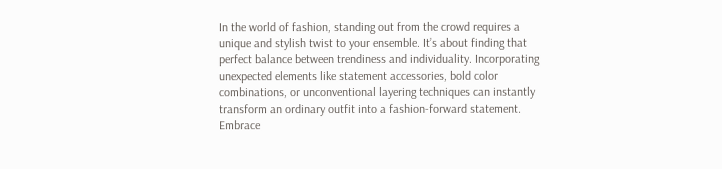In the world of fashion, standing out from the crowd requires a unique and stylish twist to your ensemble. It’s about finding that perfect balance between trendiness and individuality. Incorporating unexpected elements like statement accessories, bold color combinations, or unconventional layering techniques can instantly transform an ordinary outfit into a fashion-forward statement. Embrace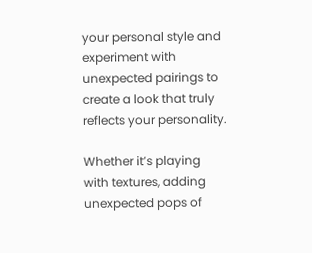your personal style and experiment with unexpected pairings to create a look that truly reflects your personality.

Whether it’s playing with textures, adding unexpected pops of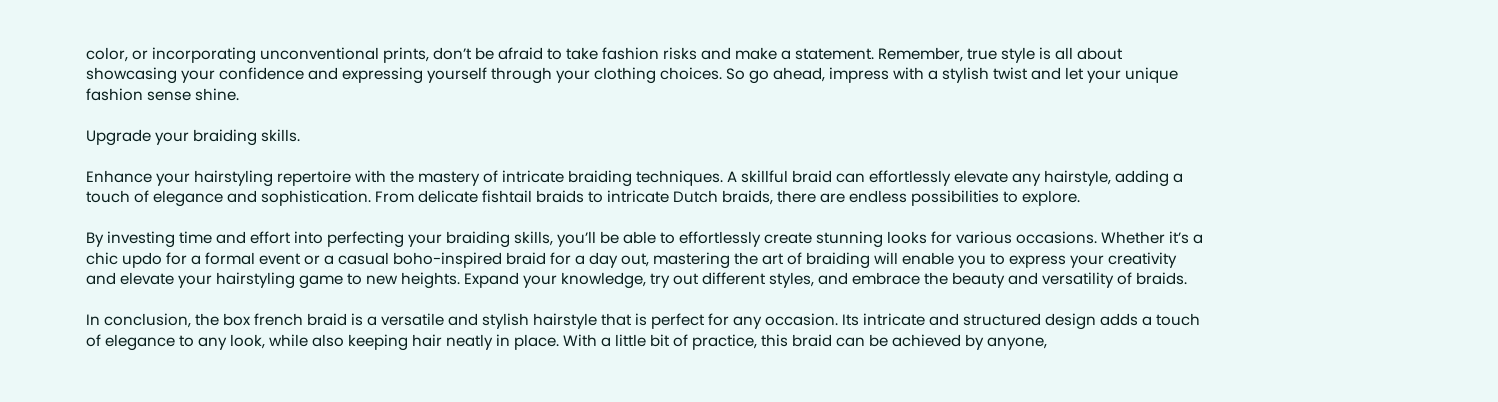color, or incorporating unconventional prints, don’t be afraid to take fashion risks and make a statement. Remember, true style is all about showcasing your confidence and expressing yourself through your clothing choices. So go ahead, impress with a stylish twist and let your unique fashion sense shine.

Upgrade your braiding skills.

Enhance your hairstyling repertoire with the mastery of intricate braiding techniques. A skillful braid can effortlessly elevate any hairstyle, adding a touch of elegance and sophistication. From delicate fishtail braids to intricate Dutch braids, there are endless possibilities to explore.

By investing time and effort into perfecting your braiding skills, you’ll be able to effortlessly create stunning looks for various occasions. Whether it’s a chic updo for a formal event or a casual boho-inspired braid for a day out, mastering the art of braiding will enable you to express your creativity and elevate your hairstyling game to new heights. Expand your knowledge, try out different styles, and embrace the beauty and versatility of braids.

In conclusion, the box french braid is a versatile and stylish hairstyle that is perfect for any occasion. Its intricate and structured design adds a touch of elegance to any look, while also keeping hair neatly in place. With a little bit of practice, this braid can be achieved by anyone,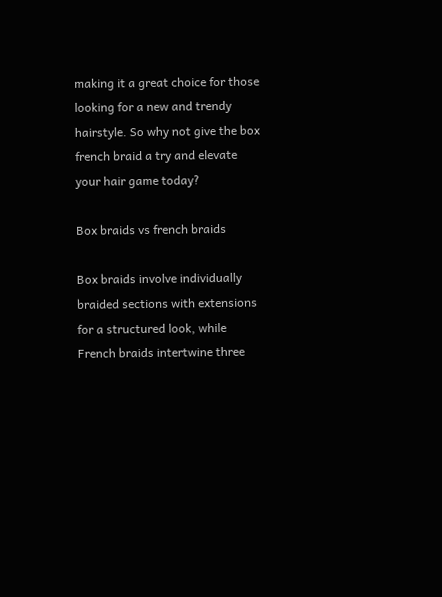making it a great choice for those looking for a new and trendy hairstyle. So why not give the box french braid a try and elevate your hair game today?

Box braids vs french braids

Box braids involve individually braided sections with extensions for a structured look, while French braids intertwine three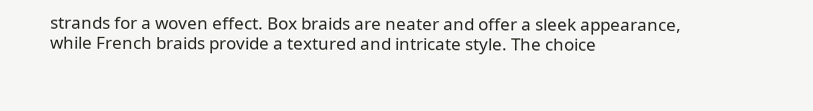strands for a woven effect. Box braids are neater and offer a sleek appearance, while French braids provide a textured and intricate style. The choice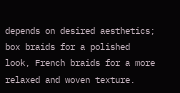depends on desired aesthetics; box braids for a polished look, French braids for a more relaxed and woven texture.